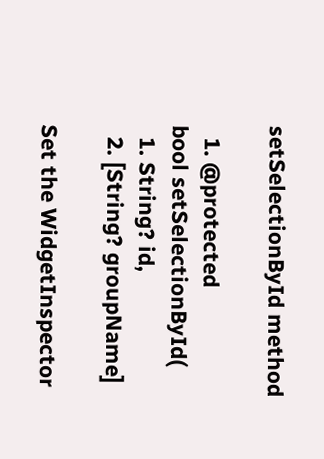setSelectionById method

  1. @protected
bool setSelectionById(
  1. String? id,
  2. [String? groupName]

Set the WidgetInspector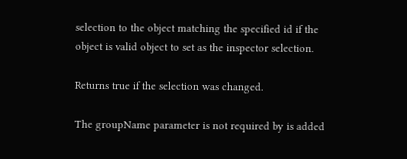selection to the object matching the specified id if the object is valid object to set as the inspector selection.

Returns true if the selection was changed.

The groupName parameter is not required by is added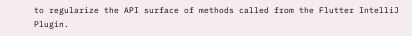to regularize the API surface of methods called from the Flutter IntelliJ Plugin.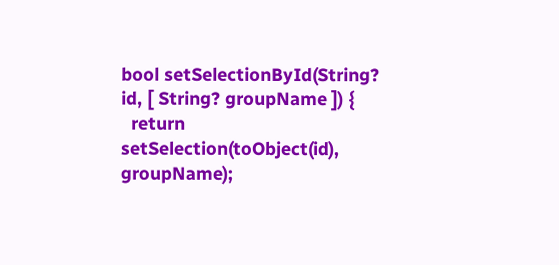bool setSelectionById(String? id, [ String? groupName ]) {
  return setSelection(toObject(id), groupName);